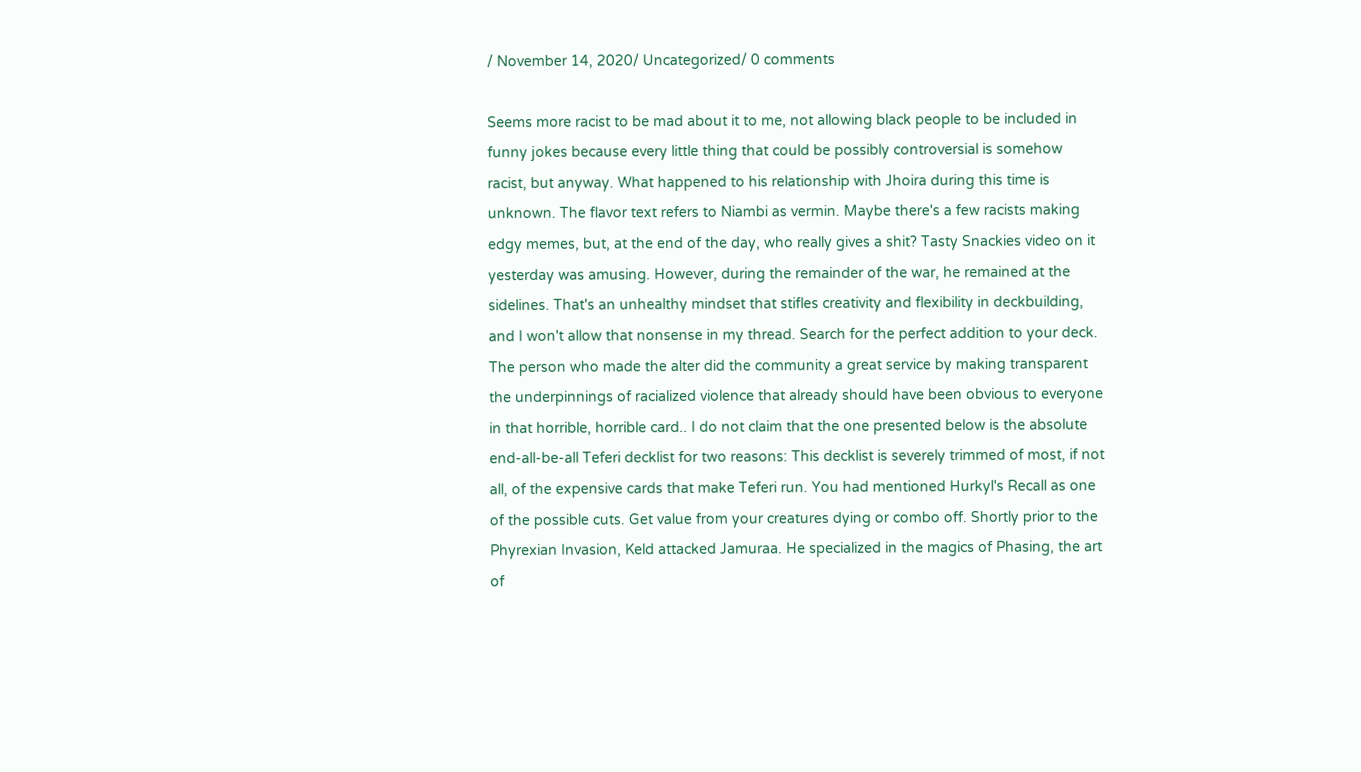/ November 14, 2020/ Uncategorized/ 0 comments

Seems more racist to be mad about it to me, not allowing black people to be included in funny jokes because every little thing that could be possibly controversial is somehow racist, but anyway. What happened to his relationship with Jhoira during this time is unknown. The flavor text refers to Niambi as vermin. Maybe there's a few racists making edgy memes, but, at the end of the day, who really gives a shit? Tasty Snackies video on it yesterday was amusing. However, during the remainder of the war, he remained at the sidelines. That's an unhealthy mindset that stifles creativity and flexibility in deckbuilding, and I won't allow that nonsense in my thread. Search for the perfect addition to your deck. The person who made the alter did the community a great service by making transparent the underpinnings of racialized violence that already should have been obvious to everyone in that horrible, horrible card.. I do not claim that the one presented below is the absolute end-all-be-all Teferi decklist for two reasons: This decklist is severely trimmed of most, if not all, of the expensive cards that make Teferi run. You had mentioned Hurkyl's Recall as one of the possible cuts. Get value from your creatures dying or combo off. Shortly prior to the Phyrexian Invasion, Keld attacked Jamuraa. He specialized in the magics of Phasing, the art of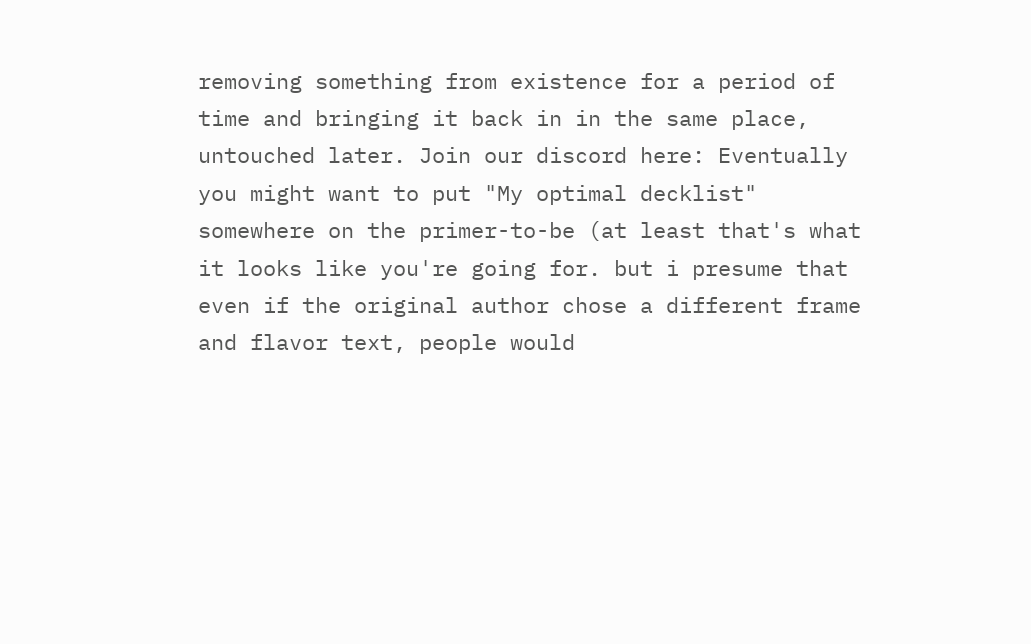removing something from existence for a period of time and bringing it back in in the same place, untouched later. Join our discord here: Eventually you might want to put "My optimal decklist" somewhere on the primer-to-be (at least that's what it looks like you're going for. but i presume that even if the original author chose a different frame and flavor text, people would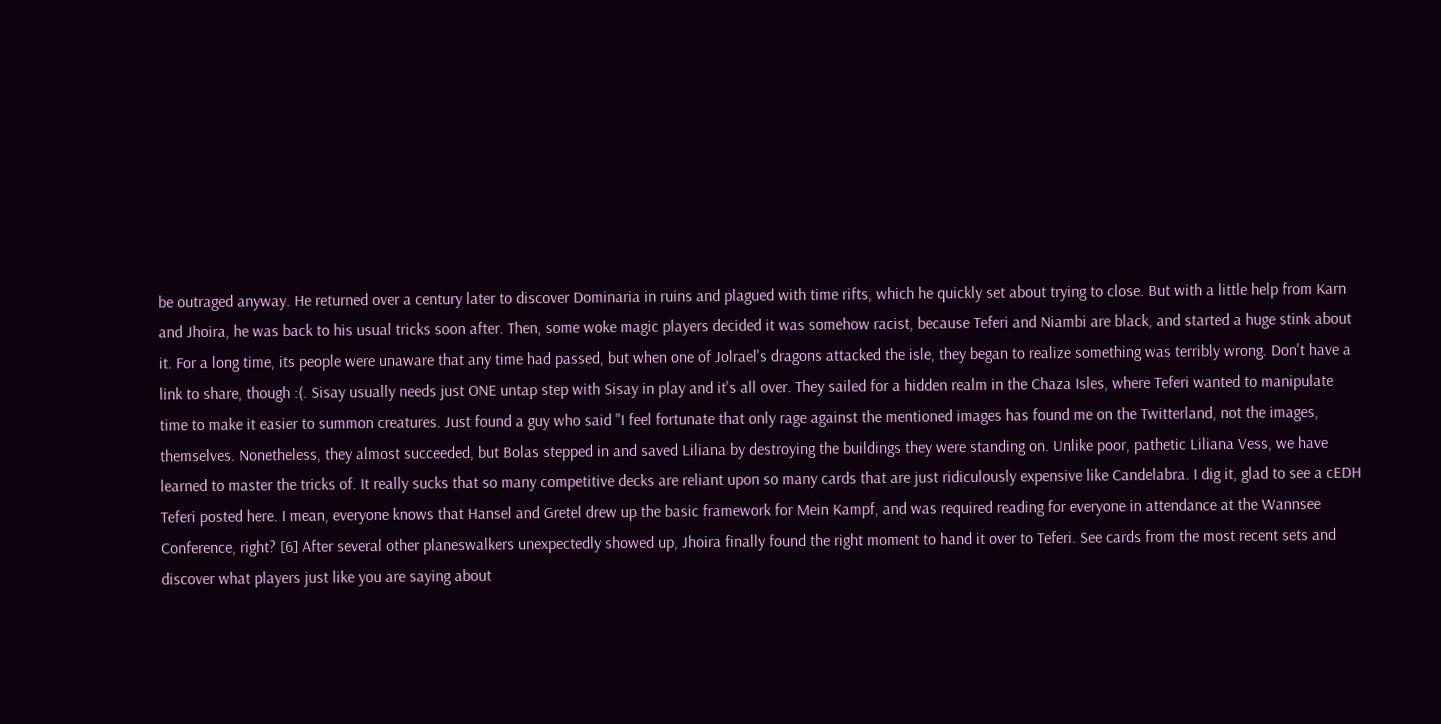be outraged anyway. He returned over a century later to discover Dominaria in ruins and plagued with time rifts, which he quickly set about trying to close. But with a little help from Karn and Jhoira, he was back to his usual tricks soon after. Then, some woke magic players decided it was somehow racist, because Teferi and Niambi are black, and started a huge stink about it. For a long time, its people were unaware that any time had passed, but when one of Jolrael's dragons attacked the isle, they began to realize something was terribly wrong. Don't have a link to share, though :(. Sisay usually needs just ONE untap step with Sisay in play and it's all over. They sailed for a hidden realm in the Chaza Isles, where Teferi wanted to manipulate time to make it easier to summon creatures. Just found a guy who said "I feel fortunate that only rage against the mentioned images has found me on the Twitterland, not the images, themselves. Nonetheless, they almost succeeded, but Bolas stepped in and saved Liliana by destroying the buildings they were standing on. Unlike poor, pathetic Liliana Vess, we have learned to master the tricks of. It really sucks that so many competitive decks are reliant upon so many cards that are just ridiculously expensive like Candelabra. I dig it, glad to see a cEDH Teferi posted here. I mean, everyone knows that Hansel and Gretel drew up the basic framework for Mein Kampf, and was required reading for everyone in attendance at the Wannsee Conference, right? [6] After several other planeswalkers unexpectedly showed up, Jhoira finally found the right moment to hand it over to Teferi. See cards from the most recent sets and discover what players just like you are saying about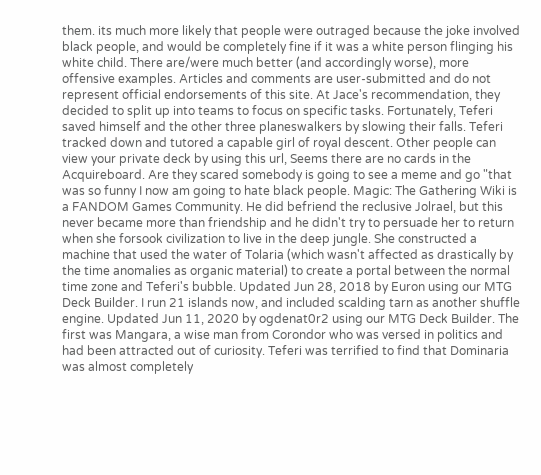them. its much more likely that people were outraged because the joke involved black people, and would be completely fine if it was a white person flinging his white child. There are/were much better (and accordingly worse), more offensive examples. Articles and comments are user-submitted and do not represent official endorsements of this site. At Jace's recommendation, they decided to split up into teams to focus on specific tasks. Fortunately, Teferi saved himself and the other three planeswalkers by slowing their falls. Teferi tracked down and tutored a capable girl of royal descent. Other people can view your private deck by using this url, Seems there are no cards in the Acquireboard. Are they scared somebody is going to see a meme and go "that was so funny I now am going to hate black people. Magic: The Gathering Wiki is a FANDOM Games Community. He did befriend the reclusive Jolrael, but this never became more than friendship and he didn't try to persuade her to return when she forsook civilization to live in the deep jungle. She constructed a machine that used the water of Tolaria (which wasn't affected as drastically by the time anomalies as organic material) to create a portal between the normal time zone and Teferi's bubble. Updated Jun 28, 2018 by Euron using our MTG Deck Builder. I run 21 islands now, and included scalding tarn as another shuffle engine. Updated Jun 11, 2020 by ogdenat0r2 using our MTG Deck Builder. The first was Mangara, a wise man from Corondor who was versed in politics and had been attracted out of curiosity. Teferi was terrified to find that Dominaria was almost completely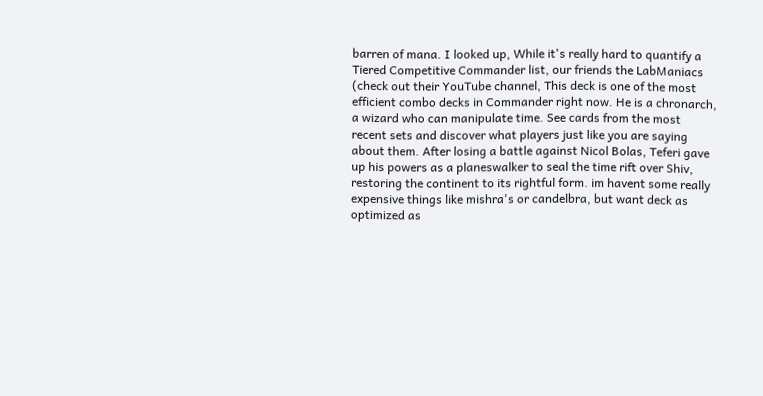barren of mana. I looked up, While it's really hard to quantify a Tiered Competitive Commander list, our friends the LabManiacs (check out their YouTube channel, This deck is one of the most efficient combo decks in Commander right now. He is a chronarch, a wizard who can manipulate time. See cards from the most recent sets and discover what players just like you are saying about them. After losing a battle against Nicol Bolas, Teferi gave up his powers as a planeswalker to seal the time rift over Shiv, restoring the continent to its rightful form. im havent some really expensive things like mishra's or candelbra, but want deck as optimized as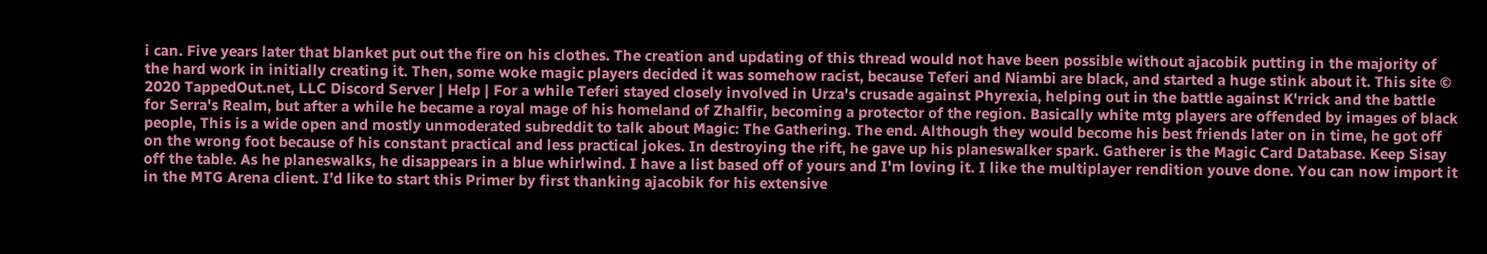i can. Five years later that blanket put out the fire on his clothes. The creation and updating of this thread would not have been possible without ajacobik putting in the majority of the hard work in initially creating it. Then, some woke magic players decided it was somehow racist, because Teferi and Niambi are black, and started a huge stink about it. This site © 2020 TappedOut.net, LLC Discord Server | Help | For a while Teferi stayed closely involved in Urza's crusade against Phyrexia, helping out in the battle against K'rrick and the battle for Serra's Realm, but after a while he became a royal mage of his homeland of Zhalfir, becoming a protector of the region. Basically white mtg players are offended by images of black people, This is a wide open and mostly unmoderated subreddit to talk about Magic: The Gathering. The end. Although they would become his best friends later on in time, he got off on the wrong foot because of his constant practical and less practical jokes. In destroying the rift, he gave up his planeswalker spark. Gatherer is the Magic Card Database. Keep Sisay off the table. As he planeswalks, he disappears in a blue whirlwind. I have a list based off of yours and I'm loving it. I like the multiplayer rendition youve done. You can now import it in the MTG Arena client. I’d like to start this Primer by first thanking ajacobik for his extensive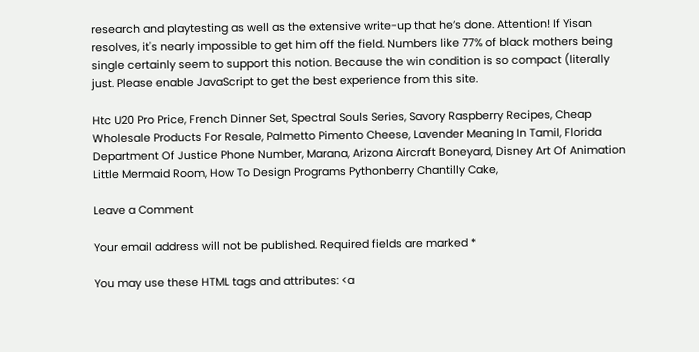research and playtesting as well as the extensive write-up that he’s done. Attention! If Yisan resolves, it's nearly impossible to get him off the field. Numbers like 77% of black mothers being single certainly seem to support this notion. Because the win condition is so compact (literally just. Please enable JavaScript to get the best experience from this site.

Htc U20 Pro Price, French Dinner Set, Spectral Souls Series, Savory Raspberry Recipes, Cheap Wholesale Products For Resale, Palmetto Pimento Cheese, Lavender Meaning In Tamil, Florida Department Of Justice Phone Number, Marana, Arizona Aircraft Boneyard, Disney Art Of Animation Little Mermaid Room, How To Design Programs Pythonberry Chantilly Cake,

Leave a Comment

Your email address will not be published. Required fields are marked *

You may use these HTML tags and attributes: <a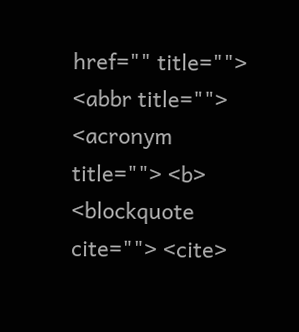href="" title=""> <abbr title=""> <acronym title=""> <b> <blockquote cite=""> <cite>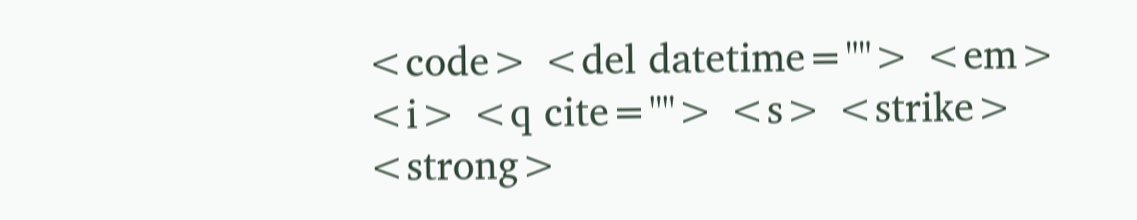<code> <del datetime=""> <em> <i> <q cite=""> <s> <strike> <strong>